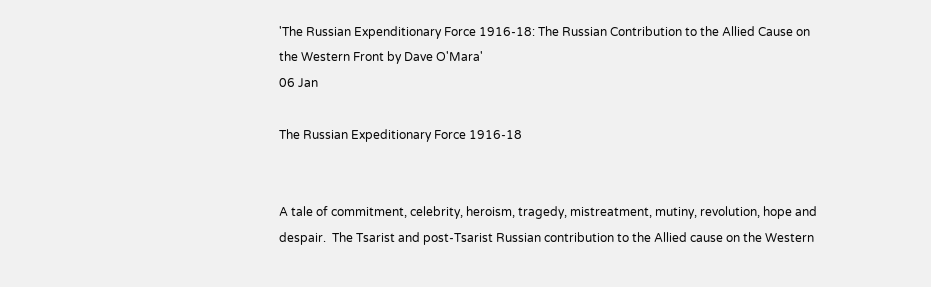'The Russian Expenditionary Force 1916-18: The Russian Contribution to the Allied Cause on the Western Front by Dave O'Mara'
06 Jan

The Russian Expeditionary Force 1916-18


A tale of commitment, celebrity, heroism, tragedy, mistreatment, mutiny, revolution, hope and despair.  The Tsarist and post-Tsarist Russian contribution to the Allied cause on the Western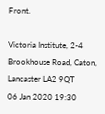Front.

Victoria Institute, 2-4 Brookhouse Road, Caton, Lancaster LA2 9QT
06 Jan 2020 19:30